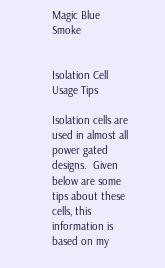Magic Blue Smoke


Isolation Cell Usage Tips

Isolation cells are used in almost all power gated designs.  Given below are some tips about these cells, this information is based on my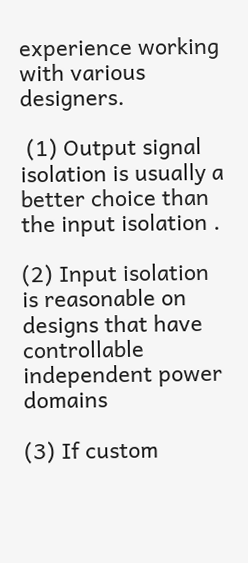experience working with various designers.

 (1) Output signal isolation is usually a better choice than the input isolation .

(2) Input isolation is reasonable on designs that have controllable independent power domains

(3) If custom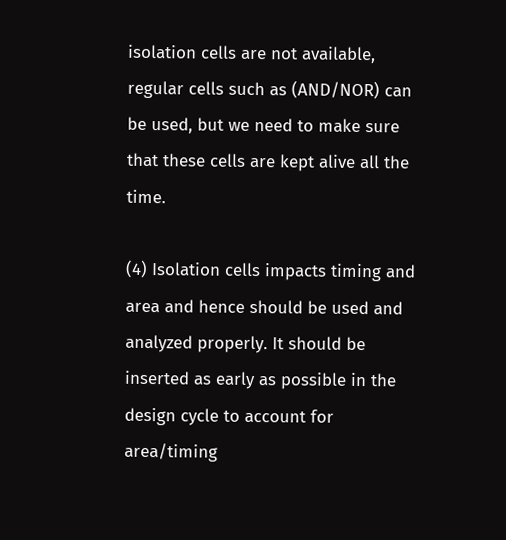isolation cells are not available, regular cells such as (AND/NOR) can be used, but we need to make sure that these cells are kept alive all the time.

(4) Isolation cells impacts timing and area and hence should be used and analyzed properly. It should be inserted as early as possible in the design cycle to account for area/timing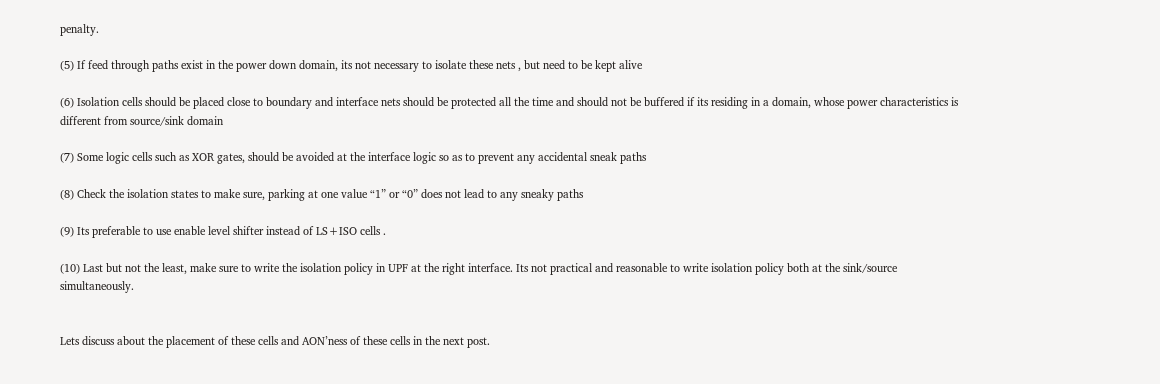penalty.

(5) If feed through paths exist in the power down domain, its not necessary to isolate these nets , but need to be kept alive

(6) Isolation cells should be placed close to boundary and interface nets should be protected all the time and should not be buffered if its residing in a domain, whose power characteristics is different from source/sink domain

(7) Some logic cells such as XOR gates, should be avoided at the interface logic so as to prevent any accidental sneak paths

(8) Check the isolation states to make sure, parking at one value “1” or “0” does not lead to any sneaky paths

(9) Its preferable to use enable level shifter instead of LS+ISO cells .

(10) Last but not the least, make sure to write the isolation policy in UPF at the right interface. Its not practical and reasonable to write isolation policy both at the sink/source simultaneously.


Lets discuss about the placement of these cells and AON’ness of these cells in the next post.